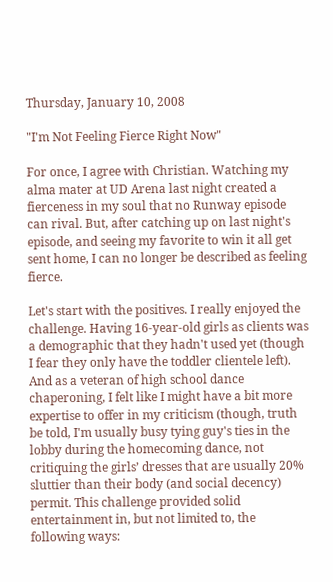Thursday, January 10, 2008

"I'm Not Feeling Fierce Right Now"

For once, I agree with Christian. Watching my alma mater at UD Arena last night created a fierceness in my soul that no Runway episode can rival. But, after catching up on last night's episode, and seeing my favorite to win it all get sent home, I can no longer be described as feeling fierce.

Let's start with the positives. I really enjoyed the challenge. Having 16-year-old girls as clients was a demographic that they hadn't used yet (though I fear they only have the toddler clientele left). And as a veteran of high school dance chaperoning, I felt like I might have a bit more expertise to offer in my criticism (though, truth be told, I'm usually busy tying guy's ties in the lobby during the homecoming dance, not critiquing the girls’ dresses that are usually 20% sluttier than their body (and social decency) permit. This challenge provided solid entertainment in, but not limited to, the following ways: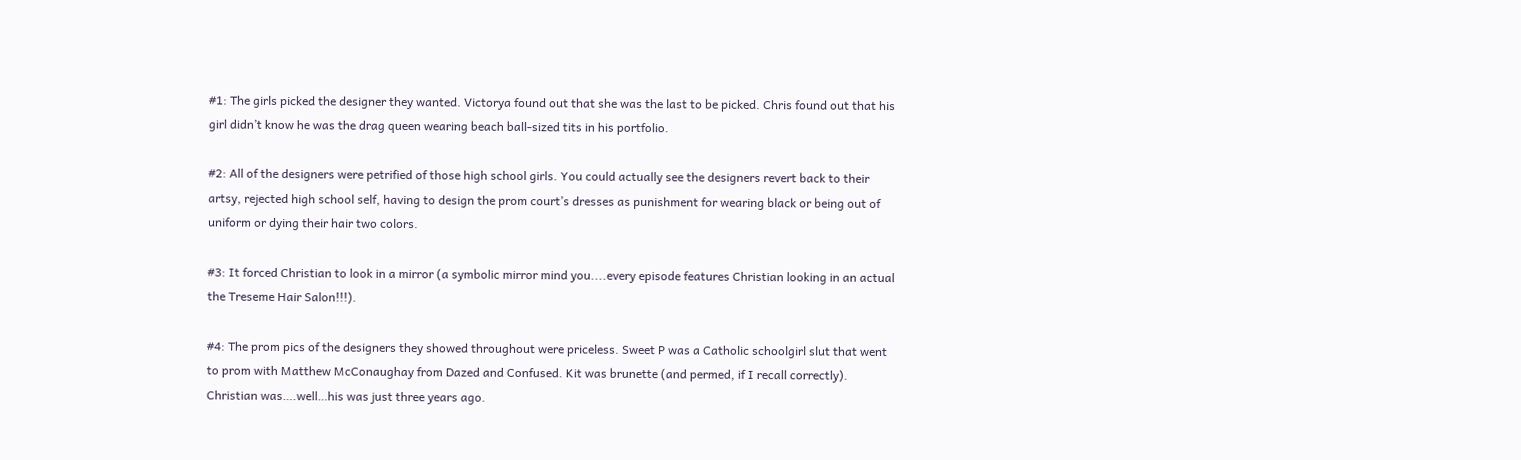#1: The girls picked the designer they wanted. Victorya found out that she was the last to be picked. Chris found out that his girl didn’t know he was the drag queen wearing beach ball-sized tits in his portfolio.

#2: All of the designers were petrified of those high school girls. You could actually see the designers revert back to their artsy, rejected high school self, having to design the prom court’s dresses as punishment for wearing black or being out of uniform or dying their hair two colors.

#3: It forced Christian to look in a mirror (a symbolic mirror mind you....every episode features Christian looking in an actual the Treseme Hair Salon!!!).

#4: The prom pics of the designers they showed throughout were priceless. Sweet P was a Catholic schoolgirl slut that went to prom with Matthew McConaughay from Dazed and Confused. Kit was brunette (and permed, if I recall correctly). Christian was….well…his was just three years ago.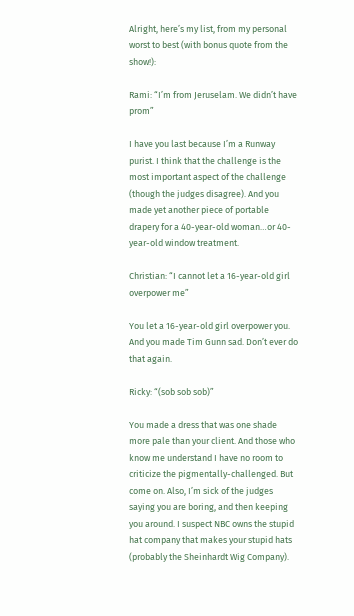Alright, here’s my list, from my personal worst to best (with bonus quote from the show!):

Rami: “I’m from Jeruselam. We didn’t have prom”

I have you last because I’m a Runway purist. I think that the challenge is the most important aspect of the challenge (though the judges disagree). And you made yet another piece of portable drapery for a 40-year-old woman…or 40-year-old window treatment.

Christian: “I cannot let a 16-year-old girl overpower me”

You let a 16-year-old girl overpower you. And you made Tim Gunn sad. Don’t ever do that again.

Ricky: “(sob sob sob)”

You made a dress that was one shade more pale than your client. And those who know me understand I have no room to criticize the pigmentally-challenged. But come on. Also, I’m sick of the judges saying you are boring, and then keeping you around. I suspect NBC owns the stupid hat company that makes your stupid hats (probably the Sheinhardt Wig Company).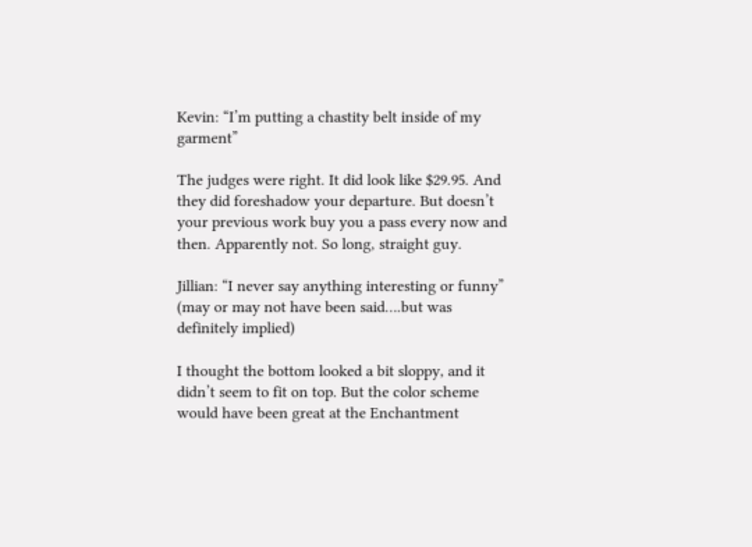Kevin: “I’m putting a chastity belt inside of my garment”

The judges were right. It did look like $29.95. And they did foreshadow your departure. But doesn’t your previous work buy you a pass every now and then. Apparently not. So long, straight guy.

Jillian: “I never say anything interesting or funny” (may or may not have been said….but was definitely implied)

I thought the bottom looked a bit sloppy, and it didn’t seem to fit on top. But the color scheme would have been great at the Enchantment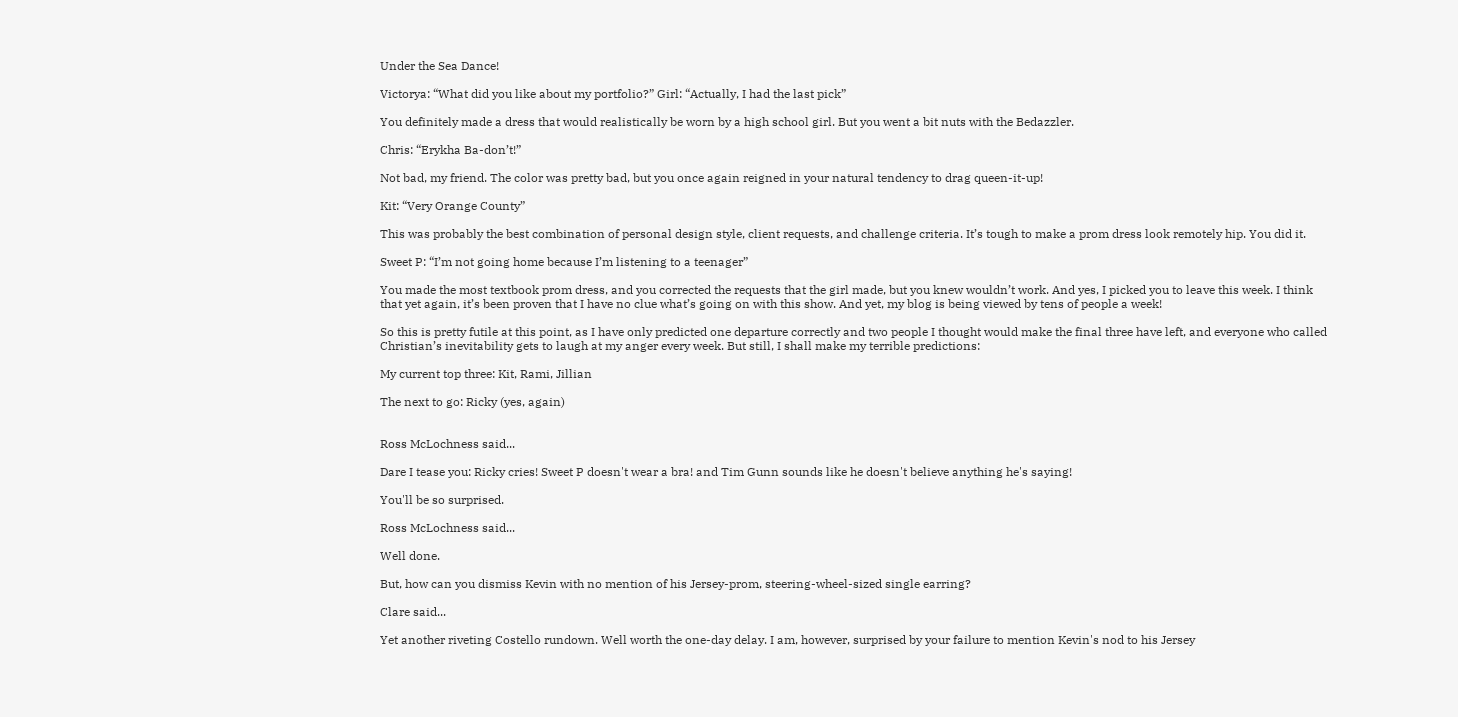Under the Sea Dance!

Victorya: “What did you like about my portfolio?” Girl: “Actually, I had the last pick”

You definitely made a dress that would realistically be worn by a high school girl. But you went a bit nuts with the Bedazzler.

Chris: “Erykha Ba-don’t!”

Not bad, my friend. The color was pretty bad, but you once again reigned in your natural tendency to drag queen-it-up!

Kit: “Very Orange County”

This was probably the best combination of personal design style, client requests, and challenge criteria. It’s tough to make a prom dress look remotely hip. You did it.

Sweet P: “I’m not going home because I’m listening to a teenager”

You made the most textbook prom dress, and you corrected the requests that the girl made, but you knew wouldn’t work. And yes, I picked you to leave this week. I think that yet again, it’s been proven that I have no clue what’s going on with this show. And yet, my blog is being viewed by tens of people a week!

So this is pretty futile at this point, as I have only predicted one departure correctly and two people I thought would make the final three have left, and everyone who called Christian’s inevitability gets to laugh at my anger every week. But still, I shall make my terrible predictions:

My current top three: Kit, Rami, Jillian

The next to go: Ricky (yes, again)


Ross McLochness said...

Dare I tease you: Ricky cries! Sweet P doesn't wear a bra! and Tim Gunn sounds like he doesn't believe anything he's saying!

You'll be so surprised.

Ross McLochness said...

Well done.

But, how can you dismiss Kevin with no mention of his Jersey-prom, steering-wheel-sized single earring?

Clare said...

Yet another riveting Costello rundown. Well worth the one-day delay. I am, however, surprised by your failure to mention Kevin's nod to his Jersey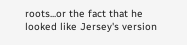roots...or the fact that he looked like Jersey's version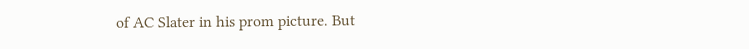of AC Slater in his prom picture. But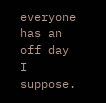everyone has an off day I suppose.